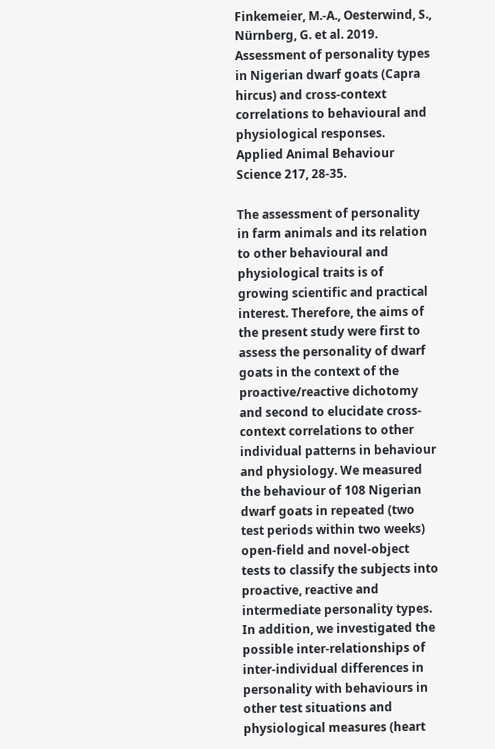Finkemeier, M.-A., Oesterwind, S., Nürnberg, G. et al. 2019. Assessment of personality types in Nigerian dwarf goats (Capra hircus) and cross-context correlations to behavioural and physiological responses. Applied Animal Behaviour Science 217, 28-35.

The assessment of personality in farm animals and its relation to other behavioural and physiological traits is of growing scientific and practical interest. Therefore, the aims of the present study were first to assess the personality of dwarf goats in the context of the proactive/reactive dichotomy and second to elucidate cross-context correlations to other individual patterns in behaviour and physiology. We measured the behaviour of 108 Nigerian dwarf goats in repeated (two test periods within two weeks) open-field and novel-object tests to classify the subjects into proactive, reactive and intermediate personality types. In addition, we investigated the possible inter-relationships of inter-individual differences in personality with behaviours in other test situations and physiological measures (heart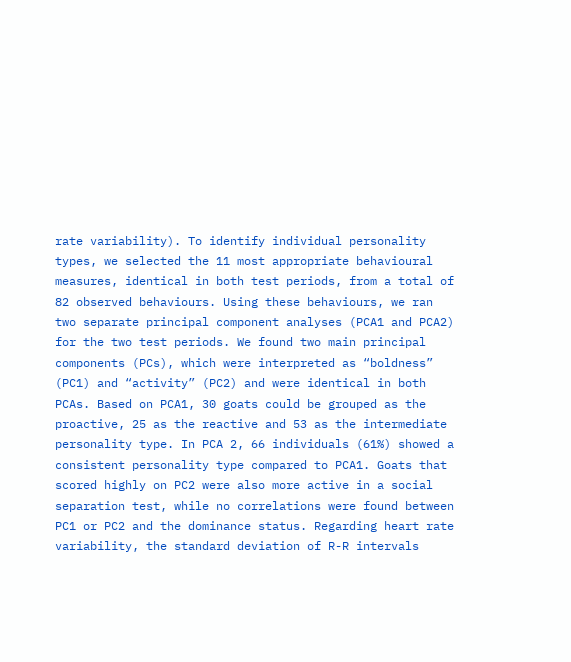rate variability). To identify individual personality types, we selected the 11 most appropriate behavioural measures, identical in both test periods, from a total of 82 observed behaviours. Using these behaviours, we ran two separate principal component analyses (PCA1 and PCA2) for the two test periods. We found two main principal components (PCs), which were interpreted as “boldness” (PC1) and “activity” (PC2) and were identical in both PCAs. Based on PCA1, 30 goats could be grouped as the proactive, 25 as the reactive and 53 as the intermediate personality type. In PCA 2, 66 individuals (61%) showed a consistent personality type compared to PCA1. Goats that scored highly on PC2 were also more active in a social separation test, while no correlations were found between PC1 or PC2 and the dominance status. Regarding heart rate variability, the standard deviation of R-R intervals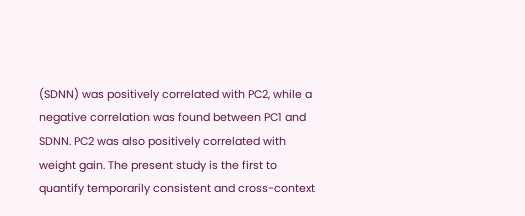(SDNN) was positively correlated with PC2, while a negative correlation was found between PC1 and SDNN. PC2 was also positively correlated with weight gain. The present study is the first to quantify temporarily consistent and cross-context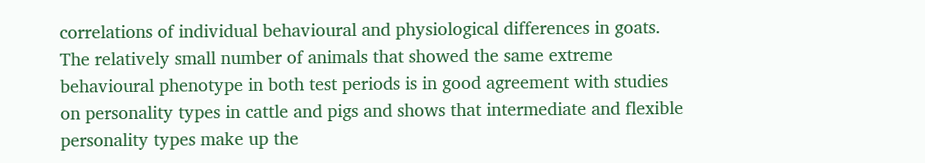correlations of individual behavioural and physiological differences in goats. The relatively small number of animals that showed the same extreme behavioural phenotype in both test periods is in good agreement with studies on personality types in cattle and pigs and shows that intermediate and flexible personality types make up the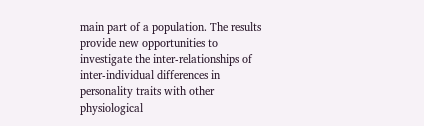main part of a population. The results provide new opportunities to investigate the inter-relationships of inter-individual differences in personality traits with other physiological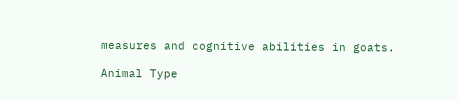measures and cognitive abilities in goats.

Animal Type